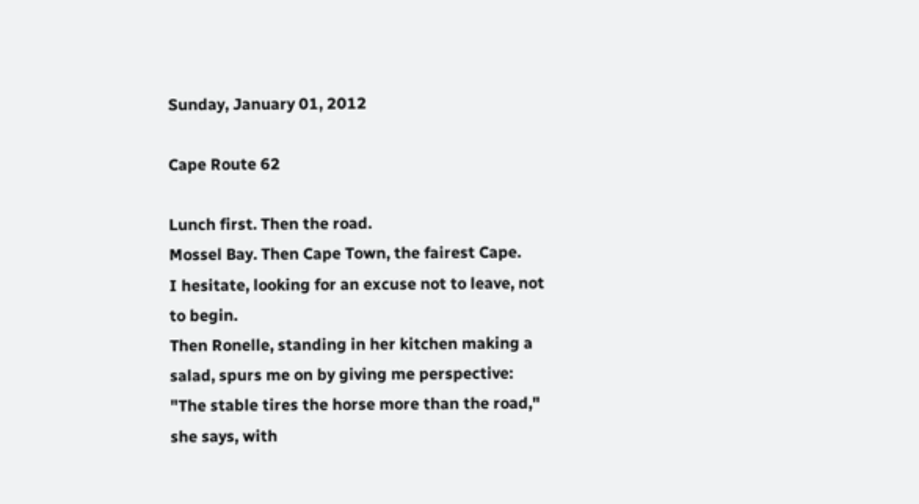Sunday, January 01, 2012

Cape Route 62

Lunch first. Then the road.
Mossel Bay. Then Cape Town, the fairest Cape.
I hesitate, looking for an excuse not to leave, not to begin.
Then Ronelle, standing in her kitchen making a salad, spurs me on by giving me perspective:
"The stable tires the horse more than the road," she says, with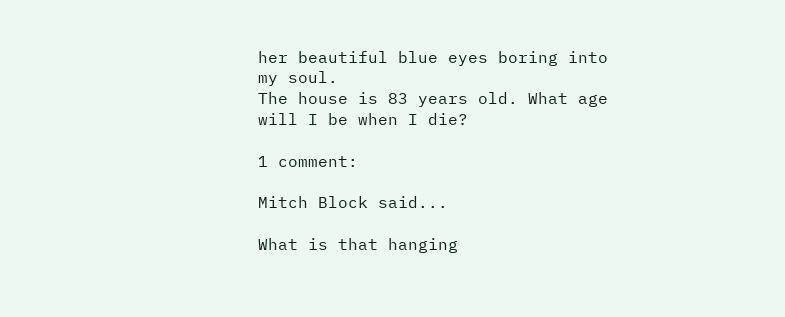her beautiful blue eyes boring into my soul.
The house is 83 years old. What age will I be when I die?

1 comment:

Mitch Block said...

What is that hanging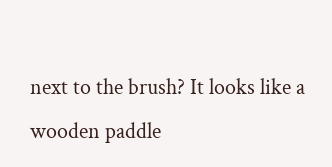next to the brush? It looks like a wooden paddle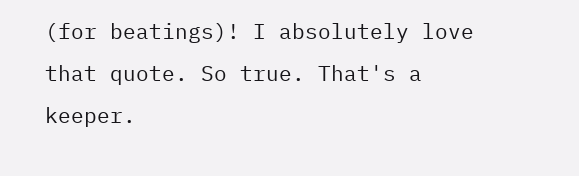(for beatings)! I absolutely love that quote. So true. That's a keeper.